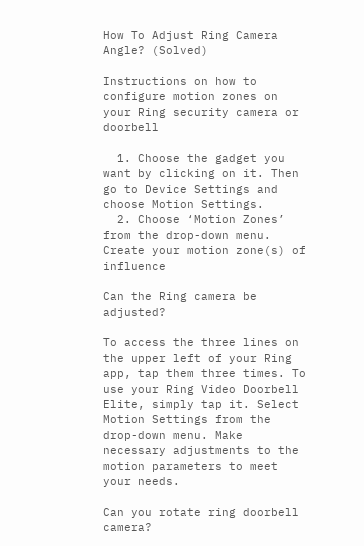How To Adjust Ring Camera Angle? (Solved)

Instructions on how to configure motion zones on your Ring security camera or doorbell

  1. Choose the gadget you want by clicking on it. Then go to Device Settings and choose Motion Settings.
  2. Choose ‘Motion Zones’ from the drop-down menu. Create your motion zone(s) of influence

Can the Ring camera be adjusted?

To access the three lines on the upper left of your Ring app, tap them three times. To use your Ring Video Doorbell Elite, simply tap it. Select Motion Settings from the drop-down menu. Make necessary adjustments to the motion parameters to meet your needs.

Can you rotate ring doorbell camera?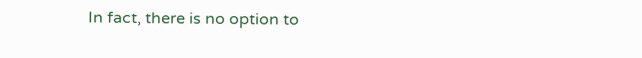In fact, there is no option to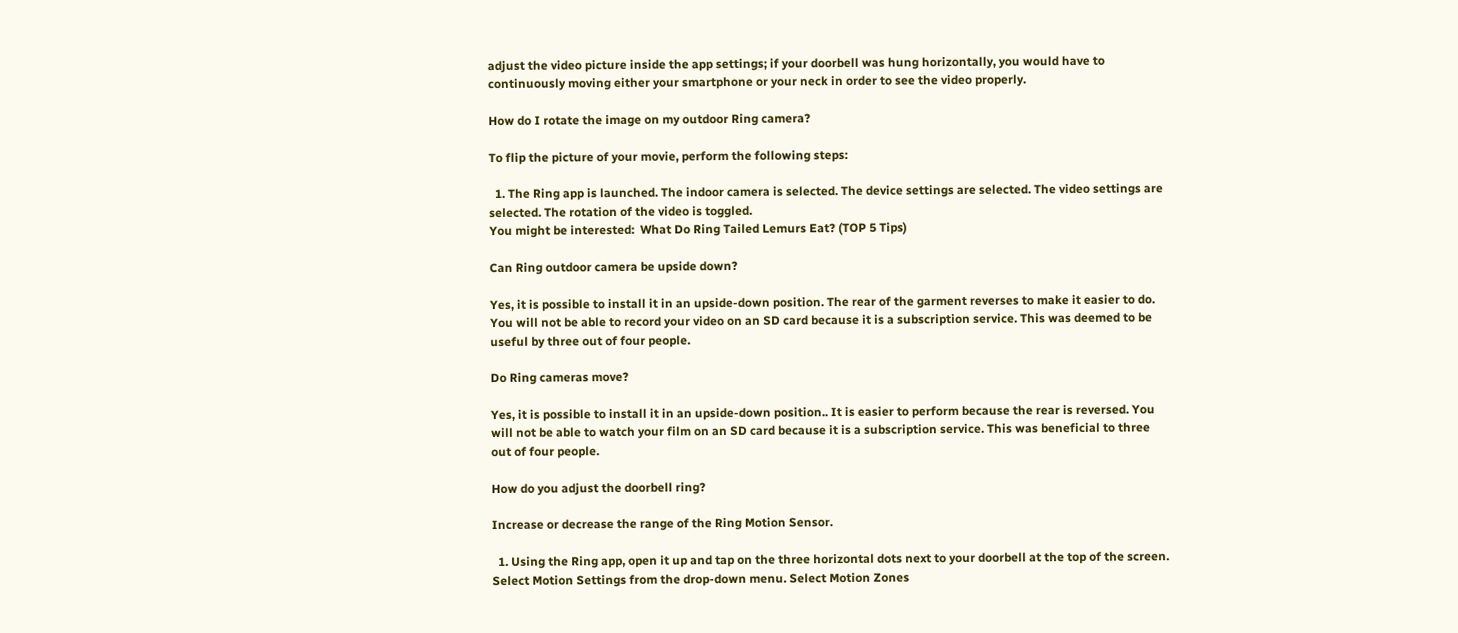adjust the video picture inside the app settings; if your doorbell was hung horizontally, you would have to continuously moving either your smartphone or your neck in order to see the video properly.

How do I rotate the image on my outdoor Ring camera?

To flip the picture of your movie, perform the following steps:

  1. The Ring app is launched. The indoor camera is selected. The device settings are selected. The video settings are selected. The rotation of the video is toggled.
You might be interested:  What Do Ring Tailed Lemurs Eat? (TOP 5 Tips)

Can Ring outdoor camera be upside down?

Yes, it is possible to install it in an upside-down position. The rear of the garment reverses to make it easier to do. You will not be able to record your video on an SD card because it is a subscription service. This was deemed to be useful by three out of four people.

Do Ring cameras move?

Yes, it is possible to install it in an upside-down position.. It is easier to perform because the rear is reversed. You will not be able to watch your film on an SD card because it is a subscription service. This was beneficial to three out of four people.

How do you adjust the doorbell ring?

Increase or decrease the range of the Ring Motion Sensor.

  1. Using the Ring app, open it up and tap on the three horizontal dots next to your doorbell at the top of the screen. Select Motion Settings from the drop-down menu. Select Motion Zones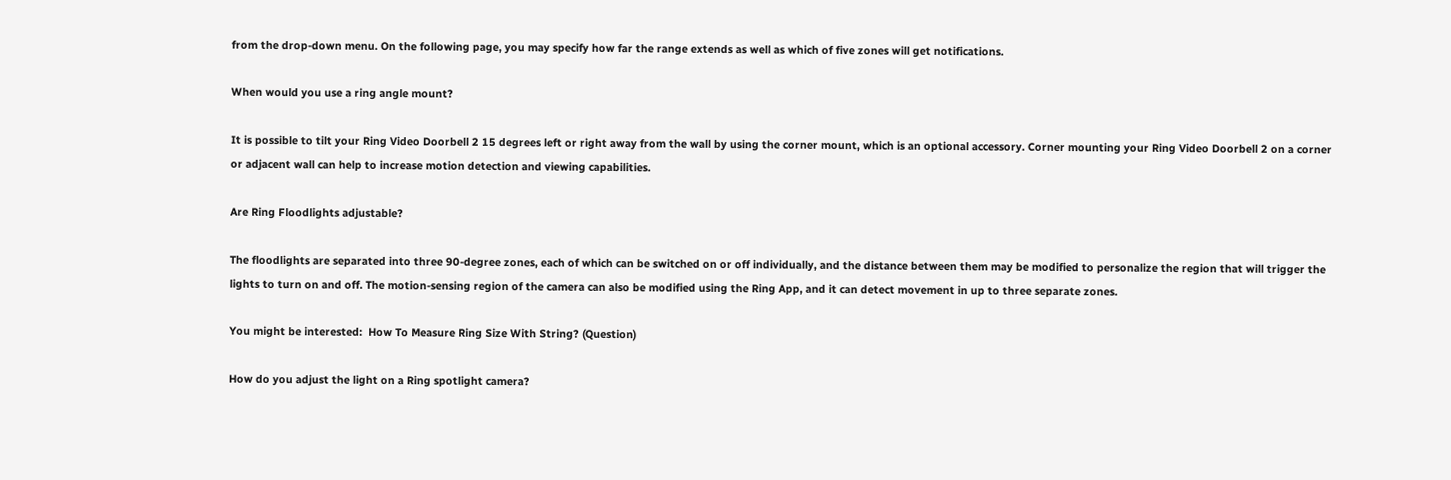from the drop-down menu. On the following page, you may specify how far the range extends as well as which of five zones will get notifications.

When would you use a ring angle mount?

It is possible to tilt your Ring Video Doorbell 2 15 degrees left or right away from the wall by using the corner mount, which is an optional accessory. Corner mounting your Ring Video Doorbell 2 on a corner or adjacent wall can help to increase motion detection and viewing capabilities.

Are Ring Floodlights adjustable?

The floodlights are separated into three 90-degree zones, each of which can be switched on or off individually, and the distance between them may be modified to personalize the region that will trigger the lights to turn on and off. The motion-sensing region of the camera can also be modified using the Ring App, and it can detect movement in up to three separate zones.

You might be interested:  How To Measure Ring Size With String? (Question)

How do you adjust the light on a Ring spotlight camera?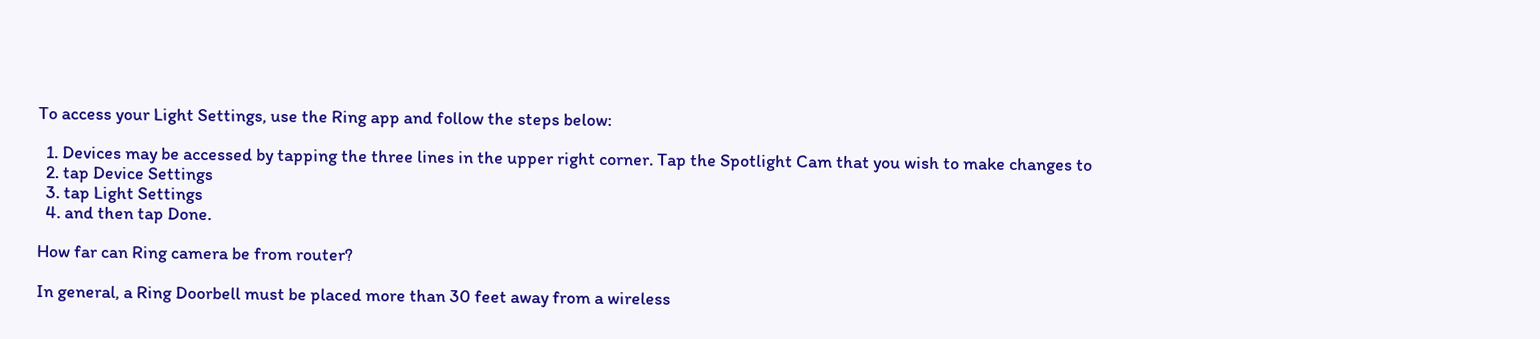To access your Light Settings, use the Ring app and follow the steps below:

  1. Devices may be accessed by tapping the three lines in the upper right corner. Tap the Spotlight Cam that you wish to make changes to
  2. tap Device Settings
  3. tap Light Settings
  4. and then tap Done.

How far can Ring camera be from router?

In general, a Ring Doorbell must be placed more than 30 feet away from a wireless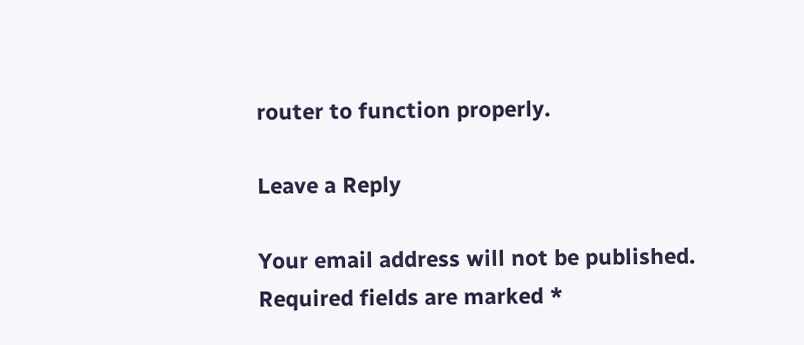router to function properly.

Leave a Reply

Your email address will not be published. Required fields are marked *